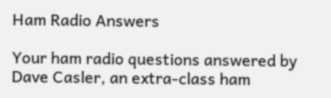Ham Radio Answers

Your ham radio questions answered by Dave Casler, an extra-class ham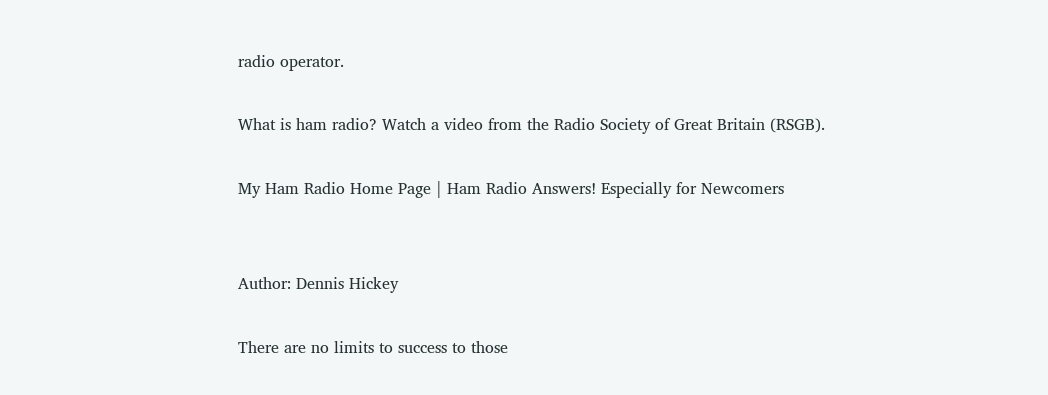radio operator.

What is ham radio? Watch a video from the Radio Society of Great Britain (RSGB).

My Ham Radio Home Page | Ham Radio Answers! Especially for Newcomers


Author: Dennis Hickey

There are no limits to success to those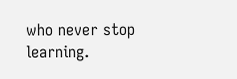who never stop learning.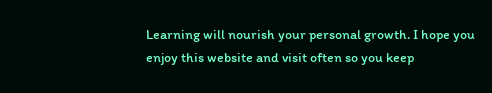Learning will nourish your personal growth. I hope you enjoy this website and visit often so you keep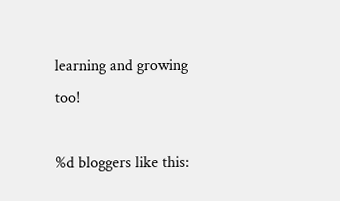learning and growing too!

%d bloggers like this: